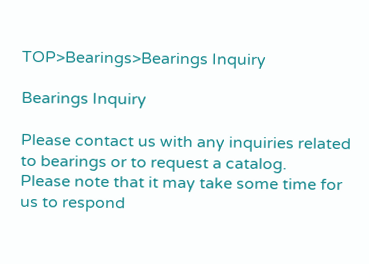TOP>Bearings>Bearings Inquiry

Bearings Inquiry

Please contact us with any inquiries related to bearings or to request a catalog.
Please note that it may take some time for us to respond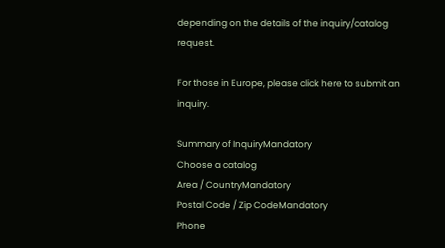depending on the details of the inquiry/catalog request.

For those in Europe, please click here to submit an inquiry.

Summary of InquiryMandatory
Choose a catalog
Area / CountryMandatory
Postal Code / Zip CodeMandatory
Phone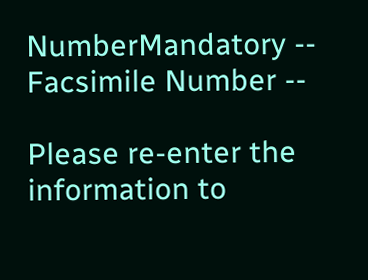NumberMandatory --
Facsimile Number --

Please re-enter the information to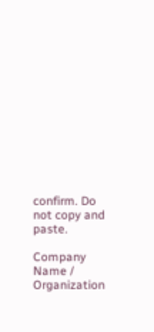confirm. Do not copy and paste.

Company Name / Organization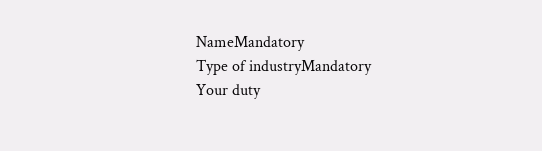NameMandatory
Type of industryMandatory
Your duty